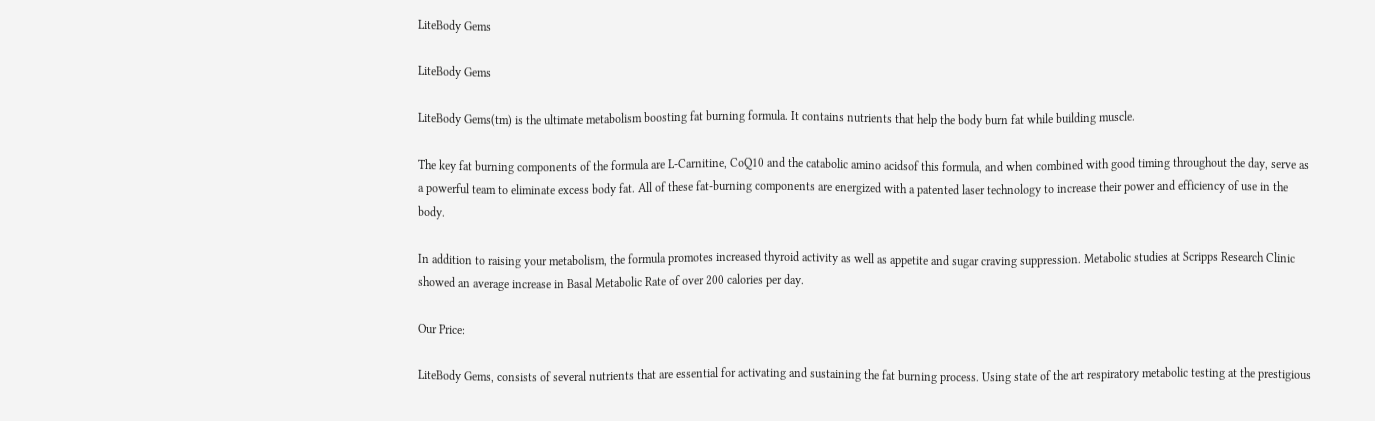LiteBody Gems

LiteBody Gems

LiteBody Gems(tm) is the ultimate metabolism boosting fat burning formula. It contains nutrients that help the body burn fat while building muscle.

The key fat burning components of the formula are L-Carnitine, CoQ10 and the catabolic amino acidsof this formula, and when combined with good timing throughout the day, serve as a powerful team to eliminate excess body fat. All of these fat-burning components are energized with a patented laser technology to increase their power and efficiency of use in the body.

In addition to raising your metabolism, the formula promotes increased thyroid activity as well as appetite and sugar craving suppression. Metabolic studies at Scripps Research Clinic showed an average increase in Basal Metabolic Rate of over 200 calories per day.

Our Price:

LiteBody Gems, consists of several nutrients that are essential for activating and sustaining the fat burning process. Using state of the art respiratory metabolic testing at the prestigious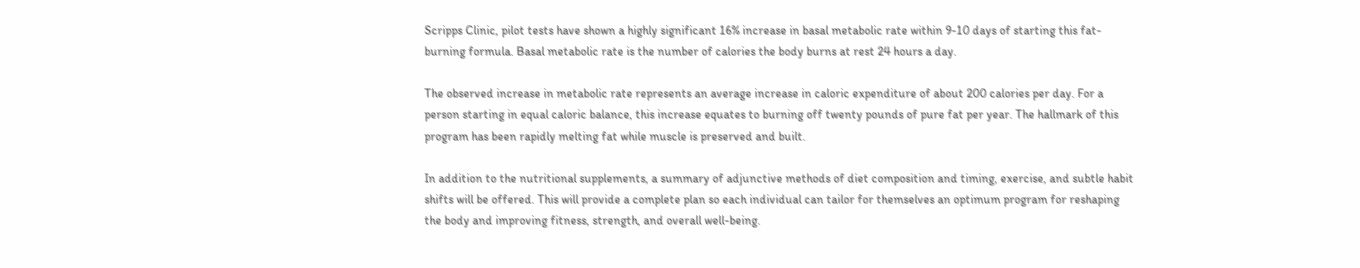Scripps Clinic, pilot tests have shown a highly significant 16% increase in basal metabolic rate within 9-10 days of starting this fat-burning formula. Basal metabolic rate is the number of calories the body burns at rest 24 hours a day.

The observed increase in metabolic rate represents an average increase in caloric expenditure of about 200 calories per day. For a person starting in equal caloric balance, this increase equates to burning off twenty pounds of pure fat per year. The hallmark of this program has been rapidly melting fat while muscle is preserved and built.

In addition to the nutritional supplements, a summary of adjunctive methods of diet composition and timing, exercise, and subtle habit shifts will be offered. This will provide a complete plan so each individual can tailor for themselves an optimum program for reshaping the body and improving fitness, strength, and overall well-being.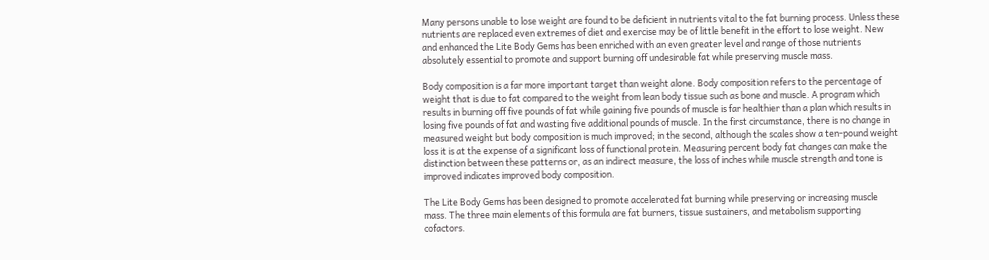Many persons unable to lose weight are found to be deficient in nutrients vital to the fat burning process. Unless these nutrients are replaced even extremes of diet and exercise may be of little benefit in the effort to lose weight. New and enhanced the Lite Body Gems has been enriched with an even greater level and range of those nutrients absolutely essential to promote and support burning off undesirable fat while preserving muscle mass.

Body composition is a far more important target than weight alone. Body composition refers to the percentage of weight that is due to fat compared to the weight from lean body tissue such as bone and muscle. A program which results in burning off five pounds of fat while gaining five pounds of muscle is far healthier than a plan which results in losing five pounds of fat and wasting five additional pounds of muscle. In the first circumstance, there is no change in measured weight but body composition is much improved; in the second, although the scales show a ten-pound weight loss it is at the expense of a significant loss of functional protein. Measuring percent body fat changes can make the distinction between these patterns or, as an indirect measure, the loss of inches while muscle strength and tone is improved indicates improved body composition.

The Lite Body Gems has been designed to promote accelerated fat burning while preserving or increasing muscle mass. The three main elements of this formula are fat burners, tissue sustainers, and metabolism supporting cofactors.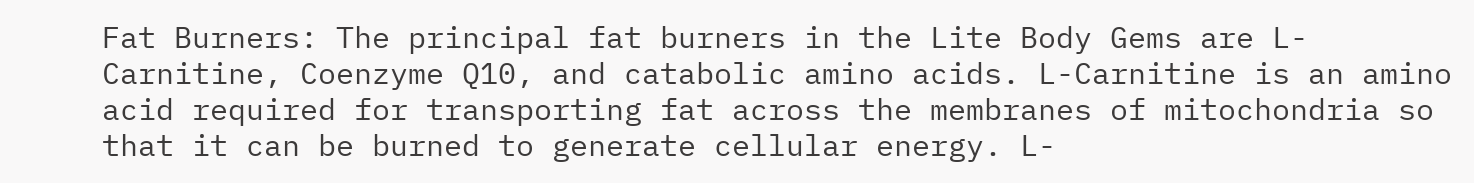Fat Burners: The principal fat burners in the Lite Body Gems are L-Carnitine, Coenzyme Q10, and catabolic amino acids. L-Carnitine is an amino acid required for transporting fat across the membranes of mitochondria so that it can be burned to generate cellular energy. L-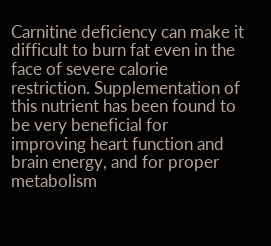Carnitine deficiency can make it difficult to burn fat even in the face of severe calorie restriction. Supplementation of this nutrient has been found to be very beneficial for improving heart function and brain energy, and for proper metabolism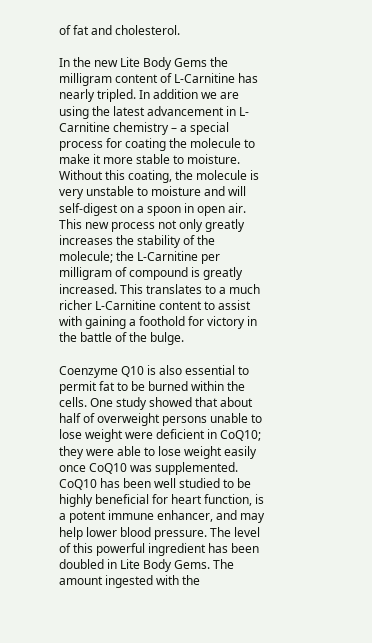of fat and cholesterol.

In the new Lite Body Gems the milligram content of L-Carnitine has nearly tripled. In addition we are using the latest advancement in L-Carnitine chemistry – a special process for coating the molecule to make it more stable to moisture. Without this coating, the molecule is very unstable to moisture and will self-digest on a spoon in open air. This new process not only greatly increases the stability of the molecule; the L-Carnitine per milligram of compound is greatly increased. This translates to a much richer L-Carnitine content to assist with gaining a foothold for victory in the battle of the bulge.

Coenzyme Q10 is also essential to permit fat to be burned within the cells. One study showed that about half of overweight persons unable to lose weight were deficient in CoQ10; they were able to lose weight easily once CoQ10 was supplemented. CoQ10 has been well studied to be highly beneficial for heart function, is a potent immune enhancer, and may help lower blood pressure. The level of this powerful ingredient has been doubled in Lite Body Gems. The amount ingested with the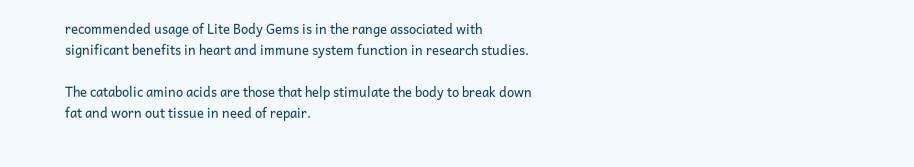recommended usage of Lite Body Gems is in the range associated with significant benefits in heart and immune system function in research studies.

The catabolic amino acids are those that help stimulate the body to break down fat and worn out tissue in need of repair.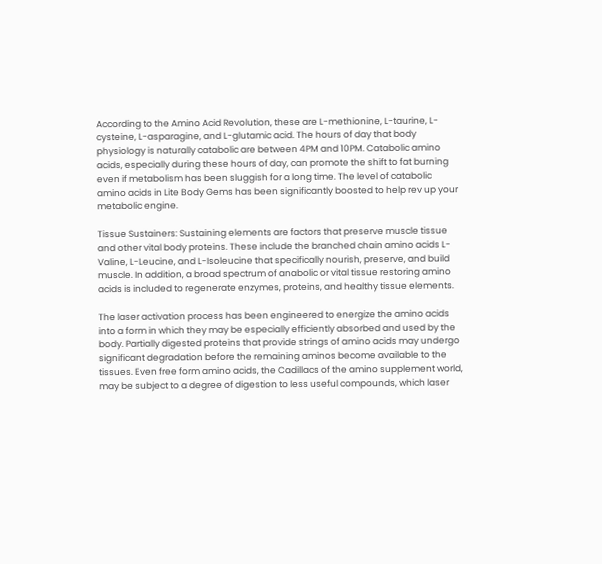According to the Amino Acid Revolution, these are L-methionine, L-taurine, L-cysteine, L-asparagine, and L-glutamic acid. The hours of day that body physiology is naturally catabolic are between 4PM and 10PM. Catabolic amino acids, especially during these hours of day, can promote the shift to fat burning even if metabolism has been sluggish for a long time. The level of catabolic amino acids in Lite Body Gems has been significantly boosted to help rev up your metabolic engine.

Tissue Sustainers: Sustaining elements are factors that preserve muscle tissue and other vital body proteins. These include the branched chain amino acids L-Valine, L-Leucine, and L-Isoleucine that specifically nourish, preserve, and build muscle. In addition, a broad spectrum of anabolic or vital tissue restoring amino acids is included to regenerate enzymes, proteins, and healthy tissue elements.

The laser activation process has been engineered to energize the amino acids into a form in which they may be especially efficiently absorbed and used by the body. Partially digested proteins that provide strings of amino acids may undergo significant degradation before the remaining aminos become available to the tissues. Even free form amino acids, the Cadillacs of the amino supplement world, may be subject to a degree of digestion to less useful compounds, which laser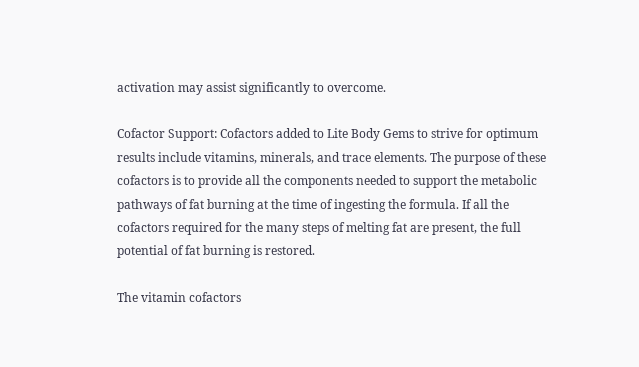activation may assist significantly to overcome.

Cofactor Support: Cofactors added to Lite Body Gems to strive for optimum results include vitamins, minerals, and trace elements. The purpose of these cofactors is to provide all the components needed to support the metabolic pathways of fat burning at the time of ingesting the formula. If all the cofactors required for the many steps of melting fat are present, the full potential of fat burning is restored.

The vitamin cofactors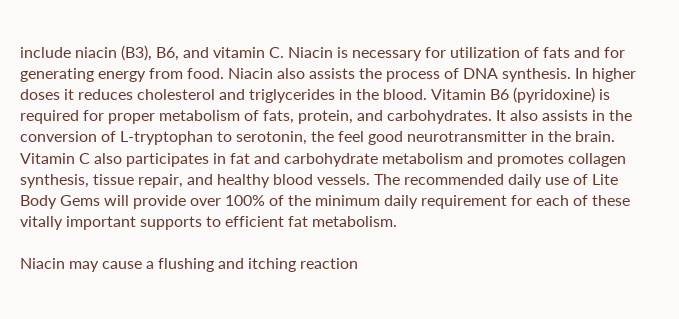include niacin (B3), B6, and vitamin C. Niacin is necessary for utilization of fats and for generating energy from food. Niacin also assists the process of DNA synthesis. In higher doses it reduces cholesterol and triglycerides in the blood. Vitamin B6 (pyridoxine) is required for proper metabolism of fats, protein, and carbohydrates. It also assists in the conversion of L-tryptophan to serotonin, the feel good neurotransmitter in the brain. Vitamin C also participates in fat and carbohydrate metabolism and promotes collagen synthesis, tissue repair, and healthy blood vessels. The recommended daily use of Lite Body Gems will provide over 100% of the minimum daily requirement for each of these vitally important supports to efficient fat metabolism.

Niacin may cause a flushing and itching reaction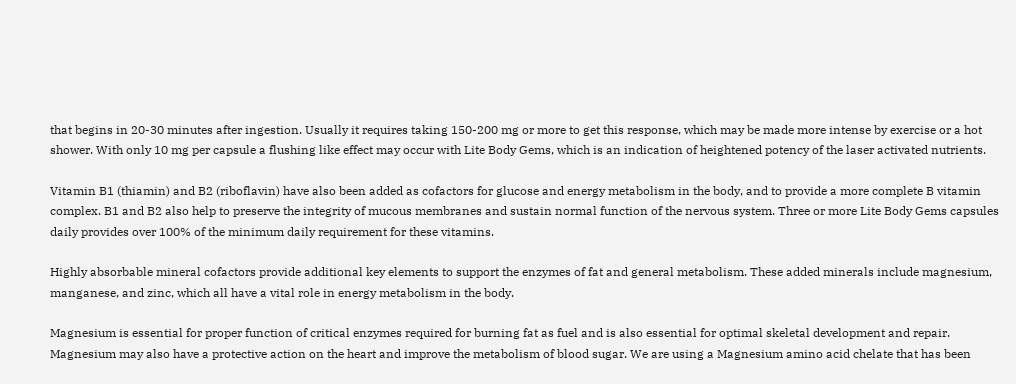that begins in 20-30 minutes after ingestion. Usually it requires taking 150-200 mg or more to get this response, which may be made more intense by exercise or a hot shower. With only 10 mg per capsule a flushing like effect may occur with Lite Body Gems, which is an indication of heightened potency of the laser activated nutrients.

Vitamin B1 (thiamin) and B2 (riboflavin) have also been added as cofactors for glucose and energy metabolism in the body, and to provide a more complete B vitamin complex. B1 and B2 also help to preserve the integrity of mucous membranes and sustain normal function of the nervous system. Three or more Lite Body Gems capsules daily provides over 100% of the minimum daily requirement for these vitamins.

Highly absorbable mineral cofactors provide additional key elements to support the enzymes of fat and general metabolism. These added minerals include magnesium, manganese, and zinc, which all have a vital role in energy metabolism in the body.

Magnesium is essential for proper function of critical enzymes required for burning fat as fuel and is also essential for optimal skeletal development and repair. Magnesium may also have a protective action on the heart and improve the metabolism of blood sugar. We are using a Magnesium amino acid chelate that has been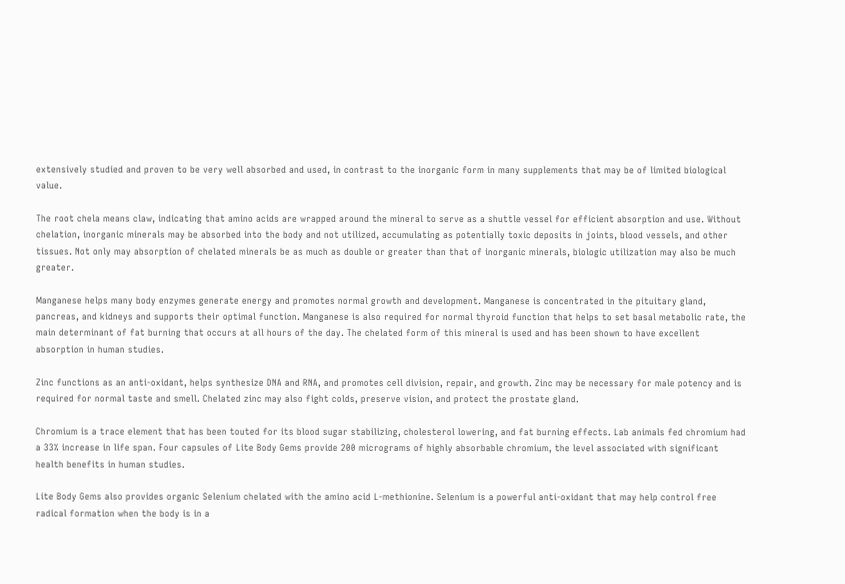extensively studied and proven to be very well absorbed and used, in contrast to the inorganic form in many supplements that may be of limited biological value.

The root chela means claw, indicating that amino acids are wrapped around the mineral to serve as a shuttle vessel for efficient absorption and use. Without chelation, inorganic minerals may be absorbed into the body and not utilized, accumulating as potentially toxic deposits in joints, blood vessels, and other tissues. Not only may absorption of chelated minerals be as much as double or greater than that of inorganic minerals, biologic utilization may also be much greater.

Manganese helps many body enzymes generate energy and promotes normal growth and development. Manganese is concentrated in the pituitary gland, pancreas, and kidneys and supports their optimal function. Manganese is also required for normal thyroid function that helps to set basal metabolic rate, the main determinant of fat burning that occurs at all hours of the day. The chelated form of this mineral is used and has been shown to have excellent absorption in human studies.

Zinc functions as an anti-oxidant, helps synthesize DNA and RNA, and promotes cell division, repair, and growth. Zinc may be necessary for male potency and is required for normal taste and smell. Chelated zinc may also fight colds, preserve vision, and protect the prostate gland.

Chromium is a trace element that has been touted for its blood sugar stabilizing, cholesterol lowering, and fat burning effects. Lab animals fed chromium had a 33% increase in life span. Four capsules of Lite Body Gems provide 200 micrograms of highly absorbable chromium, the level associated with significant health benefits in human studies.

Lite Body Gems also provides organic Selenium chelated with the amino acid L-methionine. Selenium is a powerful anti-oxidant that may help control free radical formation when the body is in a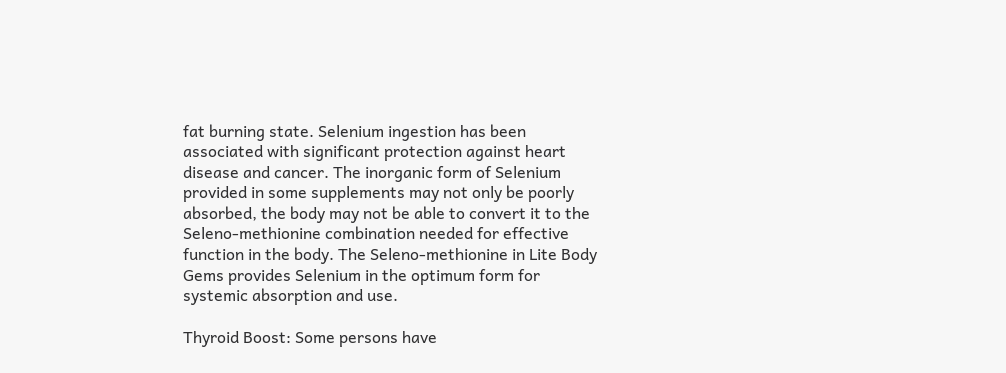fat burning state. Selenium ingestion has been associated with significant protection against heart disease and cancer. The inorganic form of Selenium provided in some supplements may not only be poorly absorbed, the body may not be able to convert it to the Seleno-methionine combination needed for effective function in the body. The Seleno-methionine in Lite Body Gems provides Selenium in the optimum form for systemic absorption and use.

Thyroid Boost: Some persons have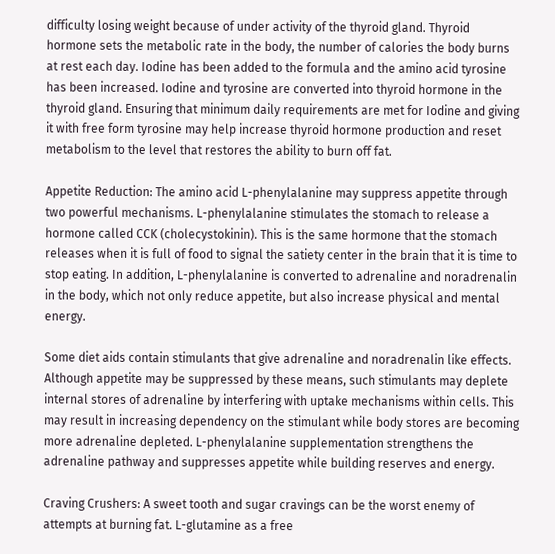difficulty losing weight because of under activity of the thyroid gland. Thyroid hormone sets the metabolic rate in the body, the number of calories the body burns at rest each day. Iodine has been added to the formula and the amino acid tyrosine has been increased. Iodine and tyrosine are converted into thyroid hormone in the thyroid gland. Ensuring that minimum daily requirements are met for Iodine and giving it with free form tyrosine may help increase thyroid hormone production and reset metabolism to the level that restores the ability to burn off fat.

Appetite Reduction: The amino acid L-phenylalanine may suppress appetite through two powerful mechanisms. L-phenylalanine stimulates the stomach to release a hormone called CCK (cholecystokinin). This is the same hormone that the stomach releases when it is full of food to signal the satiety center in the brain that it is time to stop eating. In addition, L-phenylalanine is converted to adrenaline and noradrenalin in the body, which not only reduce appetite, but also increase physical and mental energy.

Some diet aids contain stimulants that give adrenaline and noradrenalin like effects. Although appetite may be suppressed by these means, such stimulants may deplete internal stores of adrenaline by interfering with uptake mechanisms within cells. This may result in increasing dependency on the stimulant while body stores are becoming more adrenaline depleted. L-phenylalanine supplementation strengthens the adrenaline pathway and suppresses appetite while building reserves and energy.

Craving Crushers: A sweet tooth and sugar cravings can be the worst enemy of attempts at burning fat. L-glutamine as a free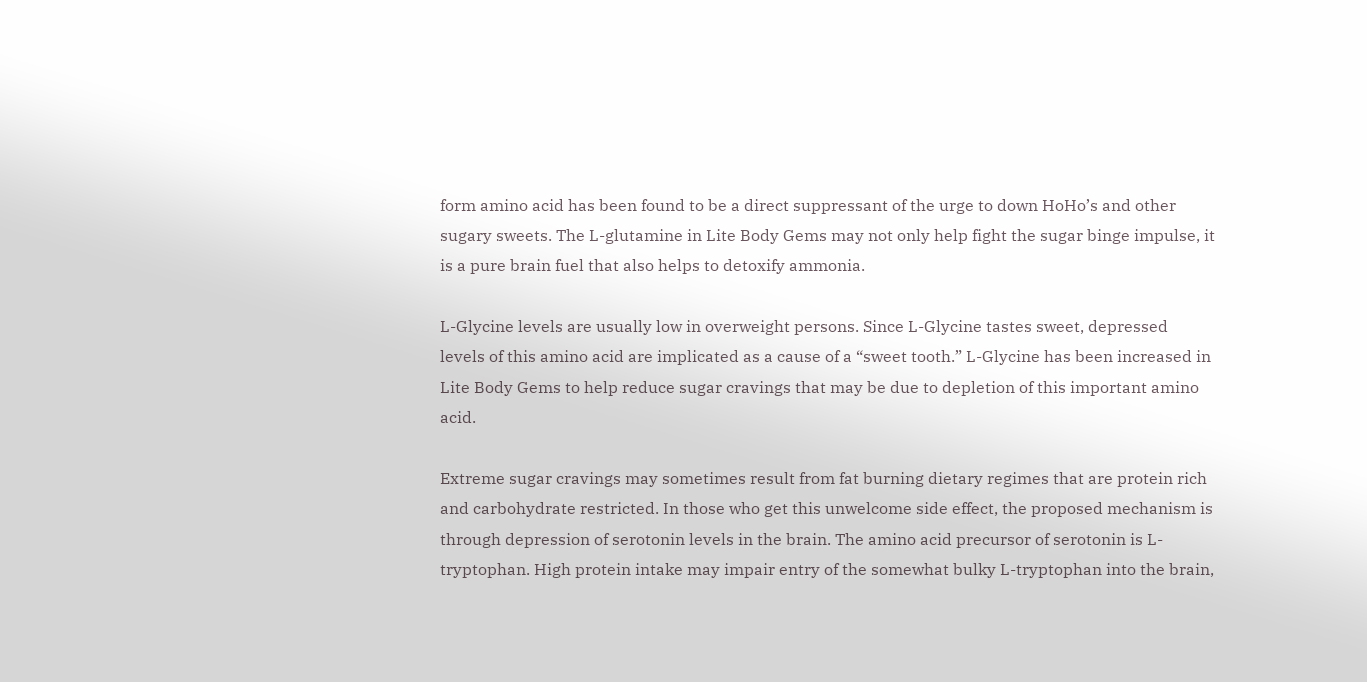form amino acid has been found to be a direct suppressant of the urge to down HoHo’s and other sugary sweets. The L-glutamine in Lite Body Gems may not only help fight the sugar binge impulse, it is a pure brain fuel that also helps to detoxify ammonia.

L-Glycine levels are usually low in overweight persons. Since L-Glycine tastes sweet, depressed levels of this amino acid are implicated as a cause of a “sweet tooth.” L-Glycine has been increased in Lite Body Gems to help reduce sugar cravings that may be due to depletion of this important amino acid.

Extreme sugar cravings may sometimes result from fat burning dietary regimes that are protein rich and carbohydrate restricted. In those who get this unwelcome side effect, the proposed mechanism is through depression of serotonin levels in the brain. The amino acid precursor of serotonin is L-tryptophan. High protein intake may impair entry of the somewhat bulky L-tryptophan into the brain,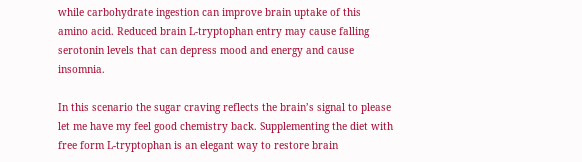while carbohydrate ingestion can improve brain uptake of this amino acid. Reduced brain L-tryptophan entry may cause falling serotonin levels that can depress mood and energy and cause insomnia.

In this scenario the sugar craving reflects the brain’s signal to please let me have my feel good chemistry back. Supplementing the diet with free form L-tryptophan is an elegant way to restore brain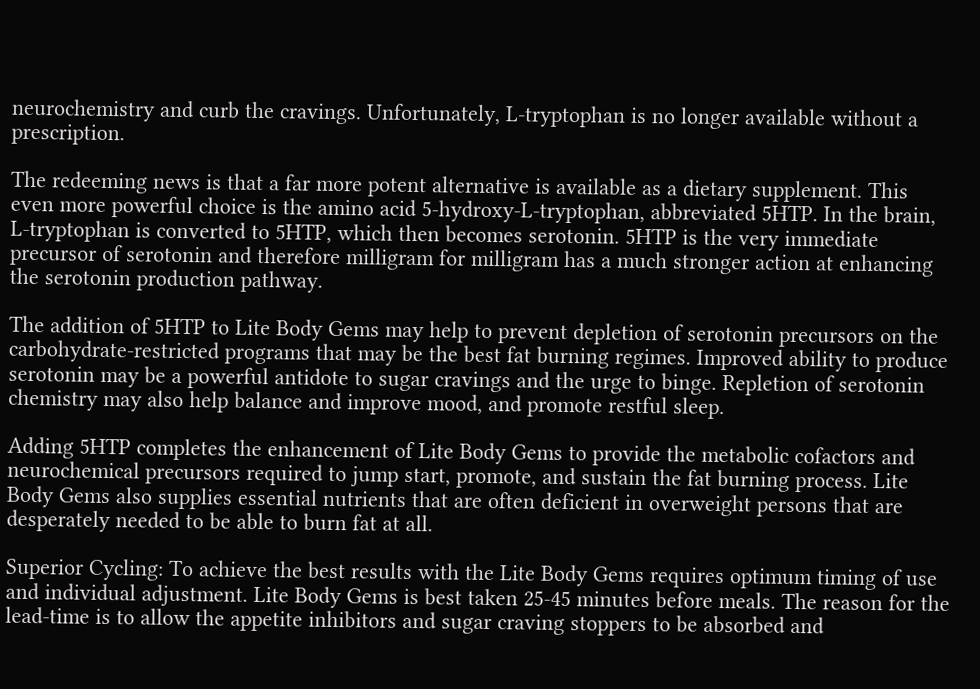neurochemistry and curb the cravings. Unfortunately, L-tryptophan is no longer available without a prescription.

The redeeming news is that a far more potent alternative is available as a dietary supplement. This even more powerful choice is the amino acid 5-hydroxy-L-tryptophan, abbreviated 5HTP. In the brain, L-tryptophan is converted to 5HTP, which then becomes serotonin. 5HTP is the very immediate precursor of serotonin and therefore milligram for milligram has a much stronger action at enhancing the serotonin production pathway.

The addition of 5HTP to Lite Body Gems may help to prevent depletion of serotonin precursors on the carbohydrate-restricted programs that may be the best fat burning regimes. Improved ability to produce serotonin may be a powerful antidote to sugar cravings and the urge to binge. Repletion of serotonin chemistry may also help balance and improve mood, and promote restful sleep.

Adding 5HTP completes the enhancement of Lite Body Gems to provide the metabolic cofactors and neurochemical precursors required to jump start, promote, and sustain the fat burning process. Lite Body Gems also supplies essential nutrients that are often deficient in overweight persons that are desperately needed to be able to burn fat at all.

Superior Cycling: To achieve the best results with the Lite Body Gems requires optimum timing of use and individual adjustment. Lite Body Gems is best taken 25-45 minutes before meals. The reason for the lead-time is to allow the appetite inhibitors and sugar craving stoppers to be absorbed and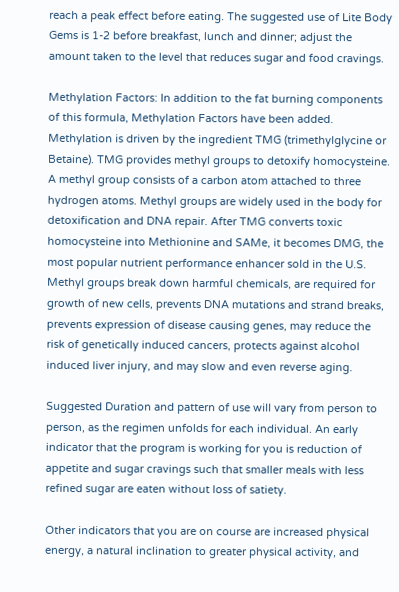reach a peak effect before eating. The suggested use of Lite Body Gems is 1-2 before breakfast, lunch and dinner; adjust the amount taken to the level that reduces sugar and food cravings.

Methylation Factors: In addition to the fat burning components of this formula, Methylation Factors have been added. Methylation is driven by the ingredient TMG (trimethylglycine or Betaine). TMG provides methyl groups to detoxify homocysteine. A methyl group consists of a carbon atom attached to three hydrogen atoms. Methyl groups are widely used in the body for detoxification and DNA repair. After TMG converts toxic homocysteine into Methionine and SAMe, it becomes DMG, the most popular nutrient performance enhancer sold in the U.S. Methyl groups break down harmful chemicals, are required for growth of new cells, prevents DNA mutations and strand breaks, prevents expression of disease causing genes, may reduce the risk of genetically induced cancers, protects against alcohol induced liver injury, and may slow and even reverse aging.

Suggested Duration and pattern of use will vary from person to person, as the regimen unfolds for each individual. An early indicator that the program is working for you is reduction of appetite and sugar cravings such that smaller meals with less refined sugar are eaten without loss of satiety.

Other indicators that you are on course are increased physical energy, a natural inclination to greater physical activity, and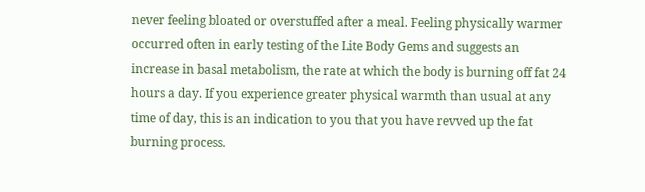never feeling bloated or overstuffed after a meal. Feeling physically warmer occurred often in early testing of the Lite Body Gems and suggests an increase in basal metabolism, the rate at which the body is burning off fat 24 hours a day. If you experience greater physical warmth than usual at any time of day, this is an indication to you that you have revved up the fat burning process.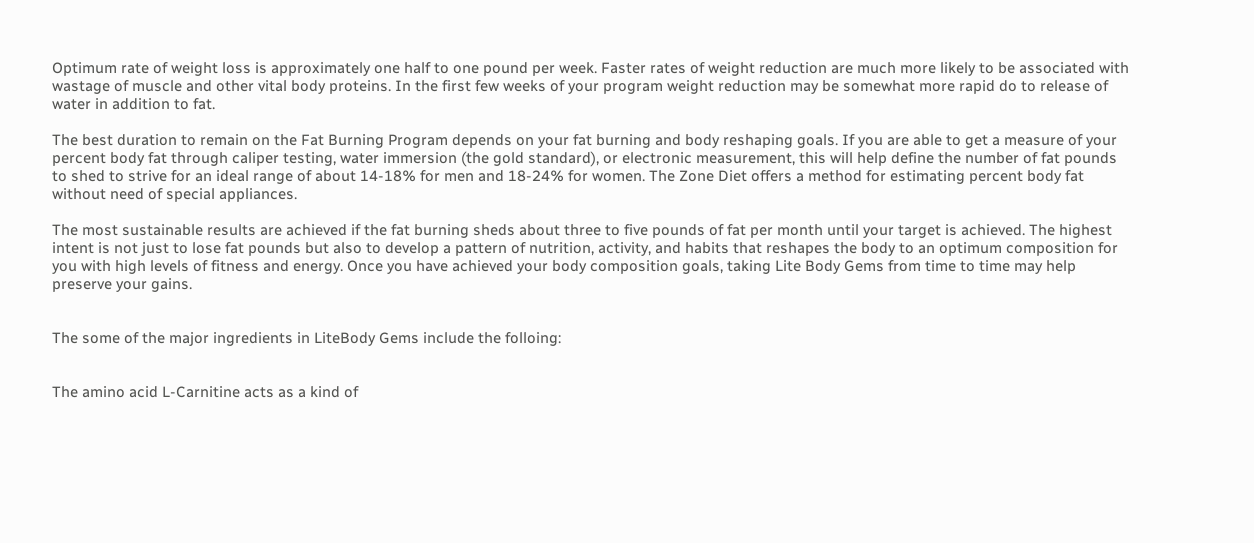Optimum rate of weight loss is approximately one half to one pound per week. Faster rates of weight reduction are much more likely to be associated with wastage of muscle and other vital body proteins. In the first few weeks of your program weight reduction may be somewhat more rapid do to release of water in addition to fat.

The best duration to remain on the Fat Burning Program depends on your fat burning and body reshaping goals. If you are able to get a measure of your percent body fat through caliper testing, water immersion (the gold standard), or electronic measurement, this will help define the number of fat pounds to shed to strive for an ideal range of about 14-18% for men and 18-24% for women. The Zone Diet offers a method for estimating percent body fat without need of special appliances.

The most sustainable results are achieved if the fat burning sheds about three to five pounds of fat per month until your target is achieved. The highest intent is not just to lose fat pounds but also to develop a pattern of nutrition, activity, and habits that reshapes the body to an optimum composition for you with high levels of fitness and energy. Once you have achieved your body composition goals, taking Lite Body Gems from time to time may help preserve your gains.


The some of the major ingredients in LiteBody Gems include the folloing:


The amino acid L-Carnitine acts as a kind of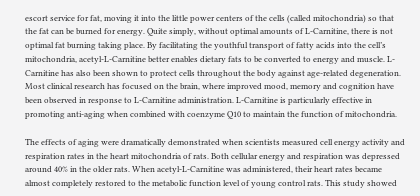escort service for fat, moving it into the little power centers of the cells (called mitochondria) so that the fat can be burned for energy. Quite simply, without optimal amounts of L-Carnitine, there is not optimal fat burning taking place. By facilitating the youthful transport of fatty acids into the cell’s mitochondria, acetyl-L-Carnitine better enables dietary fats to be converted to energy and muscle. L-Carnitine has also been shown to protect cells throughout the body against age-related degeneration. Most clinical research has focused on the brain, where improved mood, memory and cognition have been observed in response to L-Carnitine administration. L-Carnitine is particularly effective in promoting anti-aging when combined with coenzyme Q10 to maintain the function of mitochondria.

The effects of aging were dramatically demonstrated when scientists measured cell energy activity and respiration rates in the heart mitochondria of rats. Both cellular energy and respiration was depressed around 40% in the older rats. When acetyl-L-Carnitine was administered, their heart rates became almost completely restored to the metabolic function level of young control rats. This study showed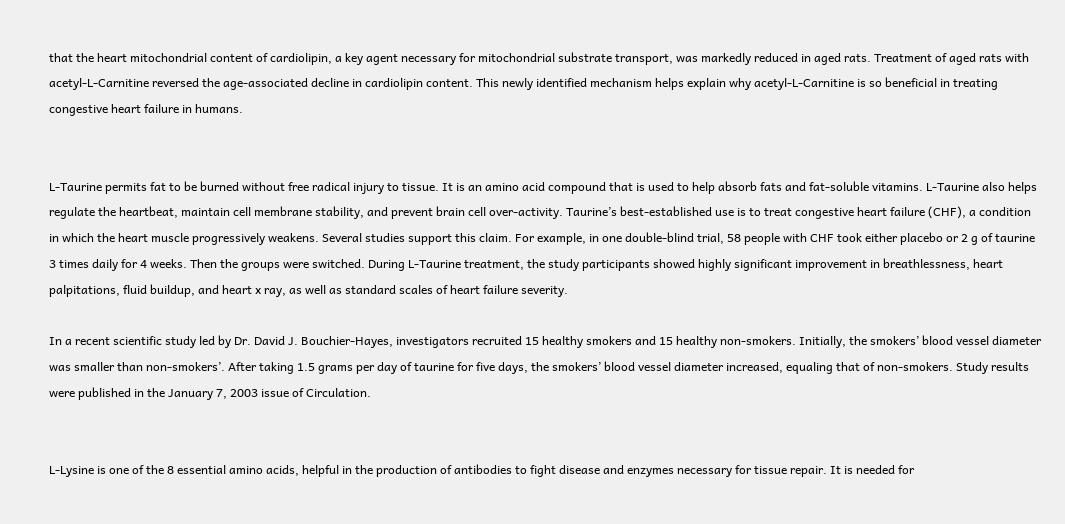that the heart mitochondrial content of cardiolipin, a key agent necessary for mitochondrial substrate transport, was markedly reduced in aged rats. Treatment of aged rats with acetyl-L-Carnitine reversed the age-associated decline in cardiolipin content. This newly identified mechanism helps explain why acetyl-L-Carnitine is so beneficial in treating congestive heart failure in humans.


L-Taurine permits fat to be burned without free radical injury to tissue. It is an amino acid compound that is used to help absorb fats and fat-soluble vitamins. L-Taurine also helps regulate the heartbeat, maintain cell membrane stability, and prevent brain cell over-activity. Taurine’s best-established use is to treat congestive heart failure (CHF), a condition in which the heart muscle progressively weakens. Several studies support this claim. For example, in one double-blind trial, 58 people with CHF took either placebo or 2 g of taurine 3 times daily for 4 weeks. Then the groups were switched. During L-Taurine treatment, the study participants showed highly significant improvement in breathlessness, heart palpitations, fluid buildup, and heart x ray, as well as standard scales of heart failure severity.

In a recent scientific study led by Dr. David J. Bouchier-Hayes, investigators recruited 15 healthy smokers and 15 healthy non-smokers. Initially, the smokers’ blood vessel diameter was smaller than non-smokers’. After taking 1.5 grams per day of taurine for five days, the smokers’ blood vessel diameter increased, equaling that of non-smokers. Study results were published in the January 7, 2003 issue of Circulation.


L-Lysine is one of the 8 essential amino acids, helpful in the production of antibodies to fight disease and enzymes necessary for tissue repair. It is needed for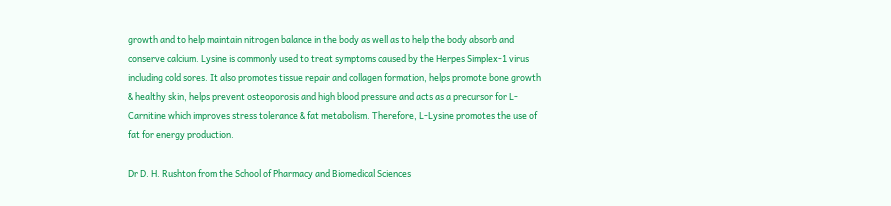growth and to help maintain nitrogen balance in the body as well as to help the body absorb and conserve calcium. Lysine is commonly used to treat symptoms caused by the Herpes Simplex-1 virus including cold sores. It also promotes tissue repair and collagen formation, helps promote bone growth & healthy skin, helps prevent osteoporosis and high blood pressure and acts as a precursor for L-Carnitine which improves stress tolerance & fat metabolism. Therefore, L-Lysine promotes the use of fat for energy production.

Dr D. H. Rushton from the School of Pharmacy and Biomedical Sciences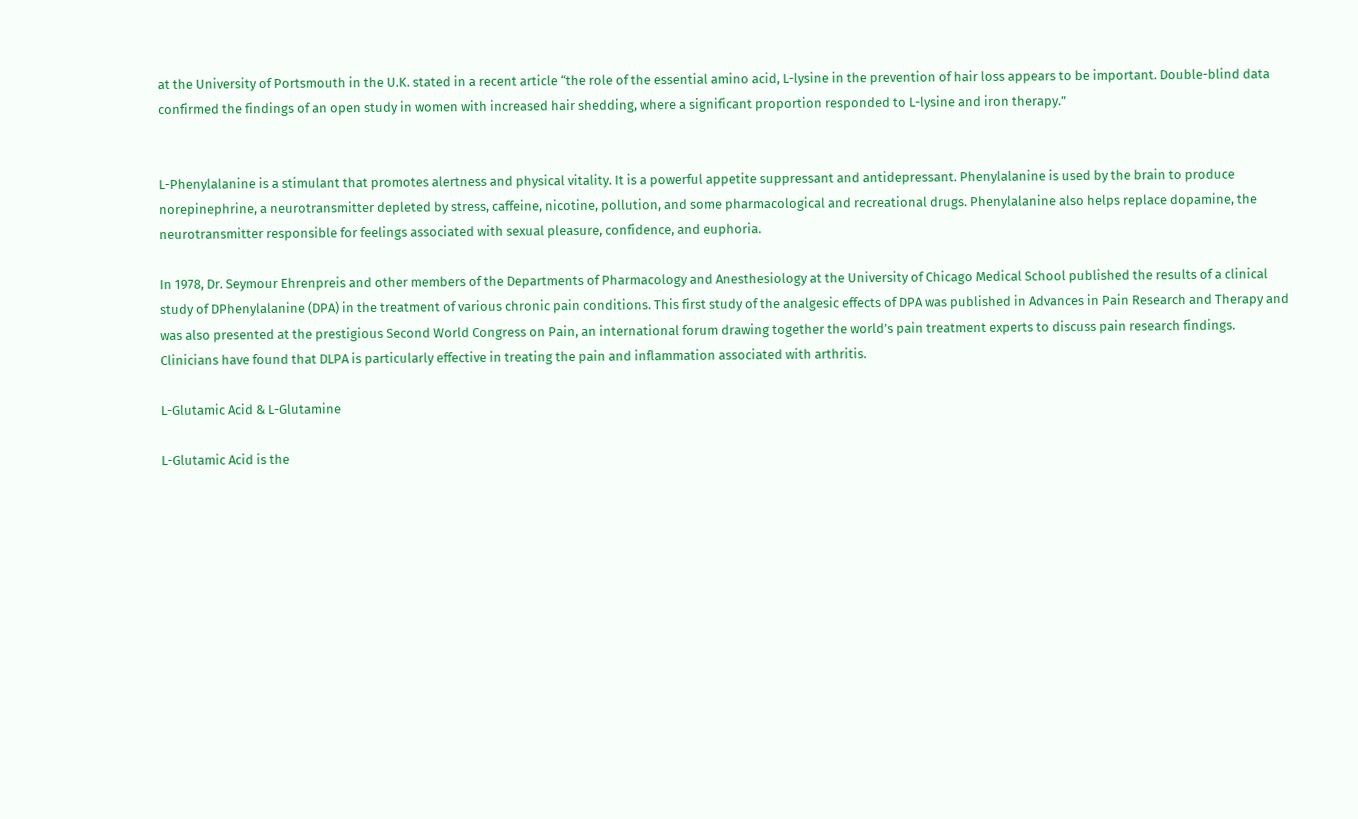at the University of Portsmouth in the U.K. stated in a recent article “the role of the essential amino acid, L-lysine in the prevention of hair loss appears to be important. Double-blind data confirmed the findings of an open study in women with increased hair shedding, where a significant proportion responded to L-lysine and iron therapy.”


L-Phenylalanine is a stimulant that promotes alertness and physical vitality. It is a powerful appetite suppressant and antidepressant. Phenylalanine is used by the brain to produce norepinephrine, a neurotransmitter depleted by stress, caffeine, nicotine, pollution, and some pharmacological and recreational drugs. Phenylalanine also helps replace dopamine, the neurotransmitter responsible for feelings associated with sexual pleasure, confidence, and euphoria.

In 1978, Dr. Seymour Ehrenpreis and other members of the Departments of Pharmacology and Anesthesiology at the University of Chicago Medical School published the results of a clinical study of DPhenylalanine (DPA) in the treatment of various chronic pain conditions. This first study of the analgesic effects of DPA was published in Advances in Pain Research and Therapy and was also presented at the prestigious Second World Congress on Pain, an international forum drawing together the world’s pain treatment experts to discuss pain research findings. Clinicians have found that DLPA is particularly effective in treating the pain and inflammation associated with arthritis.

L-Glutamic Acid & L-Glutamine

L-Glutamic Acid is the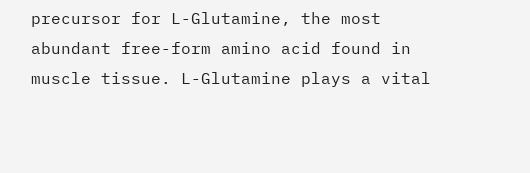precursor for L-Glutamine, the most abundant free-form amino acid found in muscle tissue. L-Glutamine plays a vital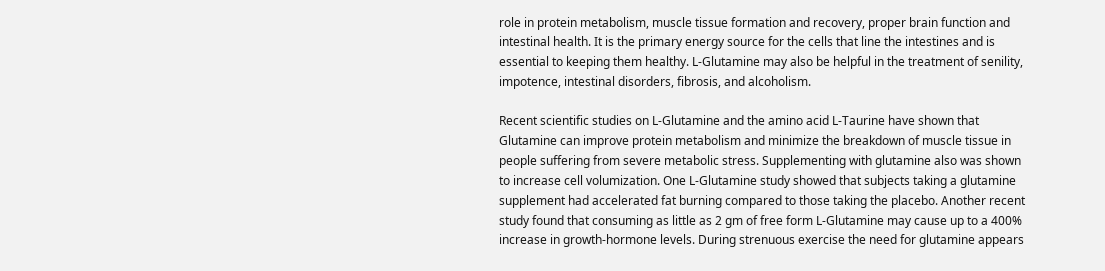role in protein metabolism, muscle tissue formation and recovery, proper brain function and intestinal health. It is the primary energy source for the cells that line the intestines and is essential to keeping them healthy. L-Glutamine may also be helpful in the treatment of senility, impotence, intestinal disorders, fibrosis, and alcoholism.

Recent scientific studies on L-Glutamine and the amino acid L-Taurine have shown that Glutamine can improve protein metabolism and minimize the breakdown of muscle tissue in people suffering from severe metabolic stress. Supplementing with glutamine also was shown to increase cell volumization. One L-Glutamine study showed that subjects taking a glutamine supplement had accelerated fat burning compared to those taking the placebo. Another recent study found that consuming as little as 2 gm of free form L-Glutamine may cause up to a 400% increase in growth-hormone levels. During strenuous exercise the need for glutamine appears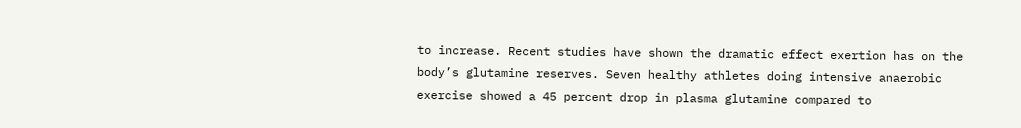to increase. Recent studies have shown the dramatic effect exertion has on the body’s glutamine reserves. Seven healthy athletes doing intensive anaerobic exercise showed a 45 percent drop in plasma glutamine compared to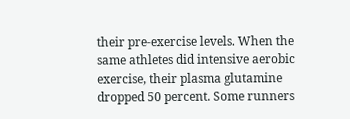their pre-exercise levels. When the same athletes did intensive aerobic exercise, their plasma glutamine dropped 50 percent. Some runners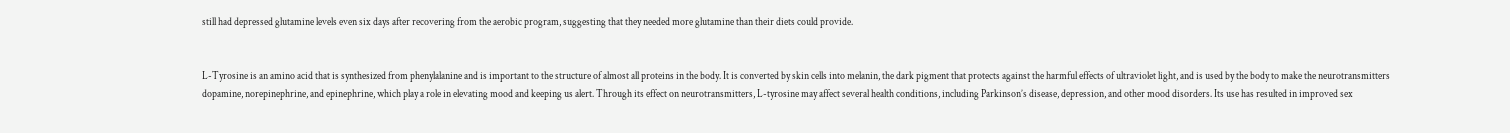still had depressed glutamine levels even six days after recovering from the aerobic program, suggesting that they needed more glutamine than their diets could provide.


L-Tyrosine is an amino acid that is synthesized from phenylalanine and is important to the structure of almost all proteins in the body. It is converted by skin cells into melanin, the dark pigment that protects against the harmful effects of ultraviolet light, and is used by the body to make the neurotransmitters dopamine, norepinephrine, and epinephrine, which play a role in elevating mood and keeping us alert. Through its effect on neurotransmitters, L-tyrosine may affect several health conditions, including Parkinson’s disease, depression, and other mood disorders. Its use has resulted in improved sex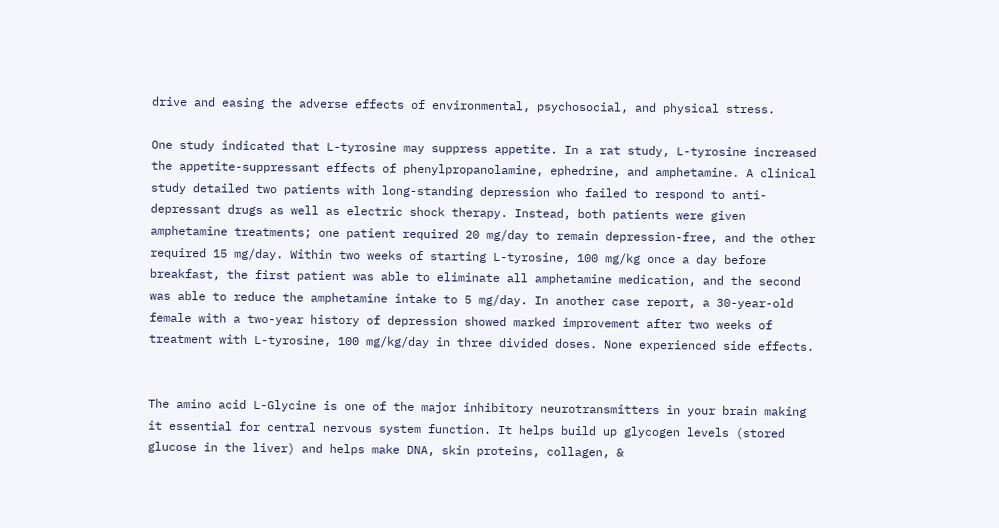drive and easing the adverse effects of environmental, psychosocial, and physical stress.

One study indicated that L-tyrosine may suppress appetite. In a rat study, L-tyrosine increased the appetite-suppressant effects of phenylpropanolamine, ephedrine, and amphetamine. A clinical study detailed two patients with long-standing depression who failed to respond to anti-depressant drugs as well as electric shock therapy. Instead, both patients were given amphetamine treatments; one patient required 20 mg/day to remain depression-free, and the other required 15 mg/day. Within two weeks of starting L-tyrosine, 100 mg/kg once a day before breakfast, the first patient was able to eliminate all amphetamine medication, and the second was able to reduce the amphetamine intake to 5 mg/day. In another case report, a 30-year-old female with a two-year history of depression showed marked improvement after two weeks of treatment with L-tyrosine, 100 mg/kg/day in three divided doses. None experienced side effects.


The amino acid L-Glycine is one of the major inhibitory neurotransmitters in your brain making it essential for central nervous system function. It helps build up glycogen levels (stored glucose in the liver) and helps make DNA, skin proteins, collagen, &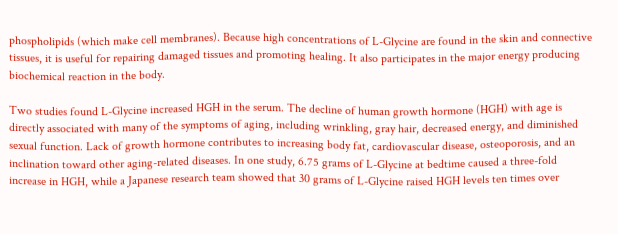phospholipids (which make cell membranes). Because high concentrations of L-Glycine are found in the skin and connective tissues, it is useful for repairing damaged tissues and promoting healing. It also participates in the major energy producing biochemical reaction in the body.

Two studies found L-Glycine increased HGH in the serum. The decline of human growth hormone (HGH) with age is directly associated with many of the symptoms of aging, including wrinkling, gray hair, decreased energy, and diminished sexual function. Lack of growth hormone contributes to increasing body fat, cardiovascular disease, osteoporosis, and an inclination toward other aging-related diseases. In one study, 6.75 grams of L-Glycine at bedtime caused a three-fold increase in HGH, while a Japanese research team showed that 30 grams of L-Glycine raised HGH levels ten times over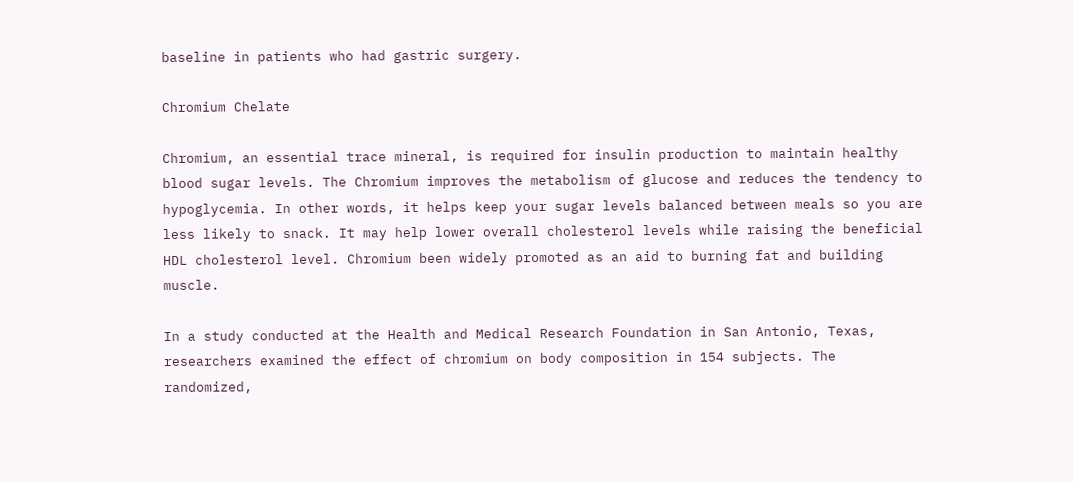baseline in patients who had gastric surgery.

Chromium Chelate

Chromium, an essential trace mineral, is required for insulin production to maintain healthy blood sugar levels. The Chromium improves the metabolism of glucose and reduces the tendency to hypoglycemia. In other words, it helps keep your sugar levels balanced between meals so you are less likely to snack. It may help lower overall cholesterol levels while raising the beneficial HDL cholesterol level. Chromium been widely promoted as an aid to burning fat and building muscle.

In a study conducted at the Health and Medical Research Foundation in San Antonio, Texas, researchers examined the effect of chromium on body composition in 154 subjects. The randomized,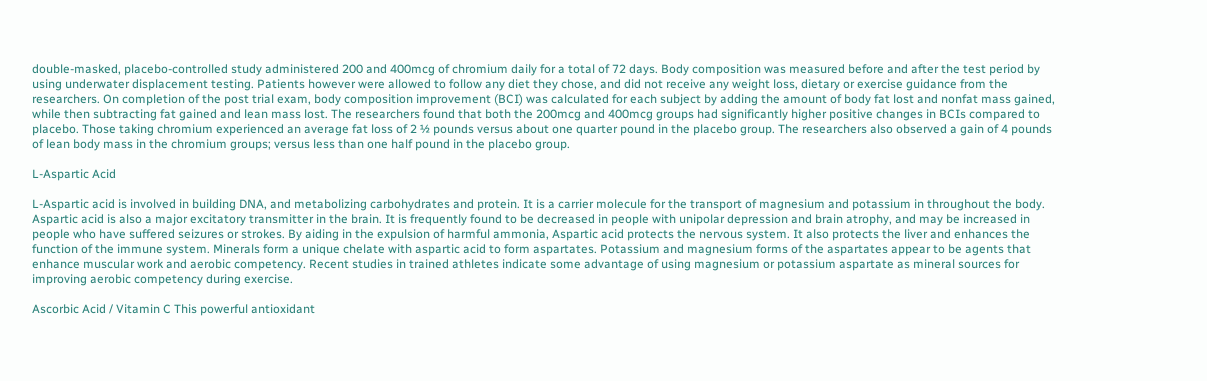double-masked, placebo-controlled study administered 200 and 400mcg of chromium daily for a total of 72 days. Body composition was measured before and after the test period by using underwater displacement testing. Patients however were allowed to follow any diet they chose, and did not receive any weight loss, dietary or exercise guidance from the researchers. On completion of the post trial exam, body composition improvement (BCI) was calculated for each subject by adding the amount of body fat lost and nonfat mass gained, while then subtracting fat gained and lean mass lost. The researchers found that both the 200mcg and 400mcg groups had significantly higher positive changes in BCIs compared to placebo. Those taking chromium experienced an average fat loss of 2 ½ pounds versus about one quarter pound in the placebo group. The researchers also observed a gain of 4 pounds of lean body mass in the chromium groups; versus less than one half pound in the placebo group.

L-Aspartic Acid

L-Aspartic acid is involved in building DNA, and metabolizing carbohydrates and protein. It is a carrier molecule for the transport of magnesium and potassium in throughout the body. Aspartic acid is also a major excitatory transmitter in the brain. It is frequently found to be decreased in people with unipolar depression and brain atrophy, and may be increased in people who have suffered seizures or strokes. By aiding in the expulsion of harmful ammonia, Aspartic acid protects the nervous system. It also protects the liver and enhances the function of the immune system. Minerals form a unique chelate with aspartic acid to form aspartates. Potassium and magnesium forms of the aspartates appear to be agents that enhance muscular work and aerobic competency. Recent studies in trained athletes indicate some advantage of using magnesium or potassium aspartate as mineral sources for improving aerobic competency during exercise.

Ascorbic Acid / Vitamin C This powerful antioxidant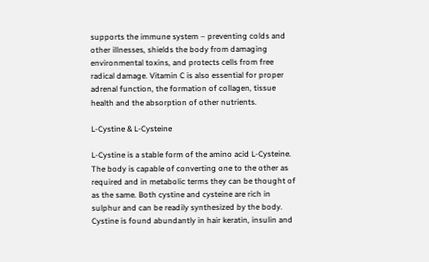supports the immune system – preventing colds and other illnesses, shields the body from damaging environmental toxins, and protects cells from free radical damage. Vitamin C is also essential for proper adrenal function, the formation of collagen, tissue health and the absorption of other nutrients.

L-Cystine & L-Cysteine

L-Cystine is a stable form of the amino acid L-Cysteine. The body is capable of converting one to the other as required and in metabolic terms they can be thought of as the same. Both cystine and cysteine are rich in sulphur and can be readily synthesized by the body. Cystine is found abundantly in hair keratin, insulin and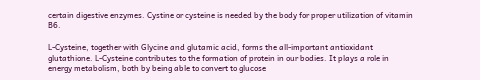certain digestive enzymes. Cystine or cysteine is needed by the body for proper utilization of vitamin B6.

L-Cysteine, together with Glycine and glutamic acid, forms the all-important antioxidant glutathione. L-Cysteine contributes to the formation of protein in our bodies. It plays a role in energy metabolism, both by being able to convert to glucose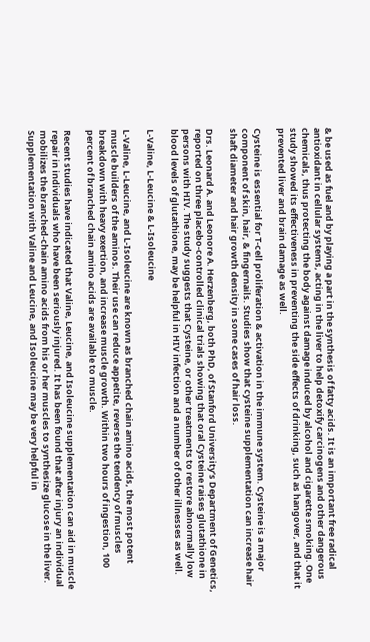& be used as fuel and by playing a part in the synthesis of fatty acids. It is an important free radical antioxidant in cellular systems, acting in the liver to help detoxify carcinogens and other dangerous chemicals, thus protecting the body against damage induced by alcohol and cigarette smoking. One study showed its effectiveness in preventing the side effects of drinking, such as hangover, and that it prevented liver and brain damage as well.

Cysteine is essential for T-cell proliferation & activation in the immune system. Cysteine is a major component of skin, hair, & fingernails. Studies show that cysteine supplementation can increase hair shaft diameter and hair growth density in some cases of hair loss.

Drs. Leonard A. and Leonore A. Herzenberg, both PhD, of Stanford University’s Department of Genetics, reported on three placebo-controlled clinical trials showing that oral Cysteine raises glutathione in persons with HIV. The study suggests that Cysteine, or other treatments to restore abnormally low blood levels of glutathione, may be helpful in HIV infection and a number of other illnesses as well.

L-Valine, L-Leucine & L-Isoleucine

L-Valine, L-Leucine, and L-Isoleucine are known as branched chain amino acids, the most potent muscle builders of the aminos. Their use can reduce appetite, reverse the tendency of muscles breakdown with heavy exertion, and increase muscle growth. Within two hours of ingestion, 100 percent of branched chain amino acids are available to muscle.

Recent studies have indicated that Valine, Leucine, and Isoleucine supplementation can aid in muscle repair in individuals who have been seriously injured. It has been found that after injury an individual mobilizes the branched-chain amino acids from his or her muscles to synthesize glucose in the liver. Supplementation with Valine and Leucine, and Isoleucine may be very helpful in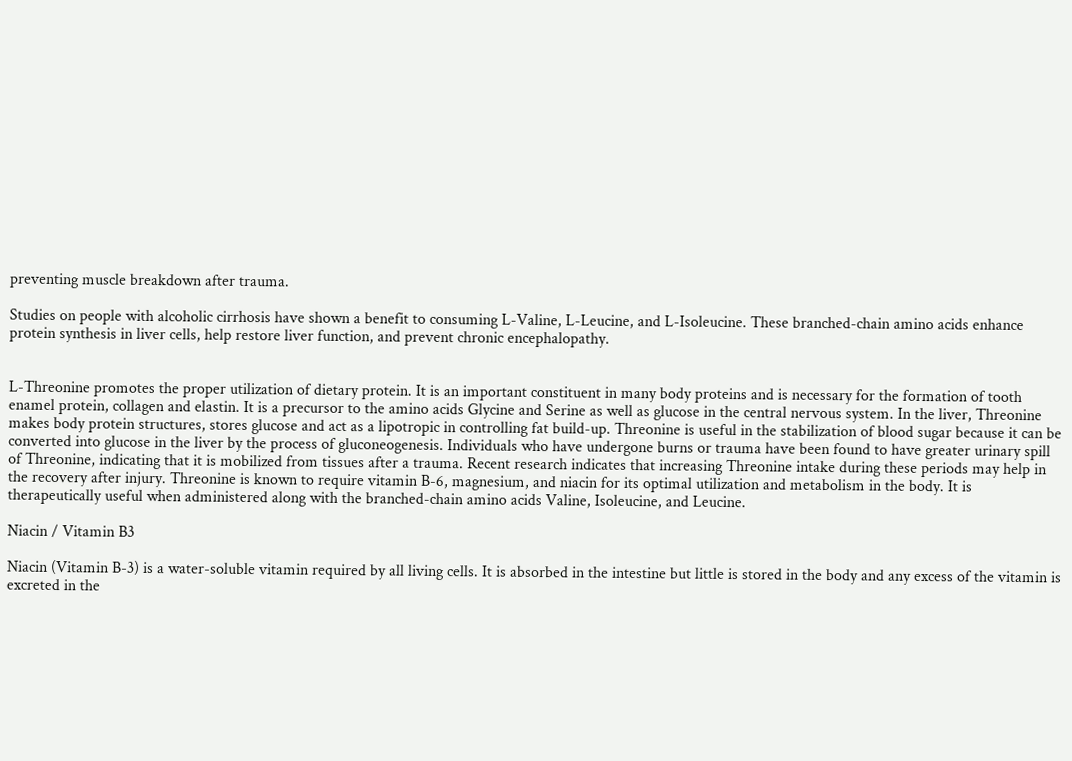preventing muscle breakdown after trauma.

Studies on people with alcoholic cirrhosis have shown a benefit to consuming L-Valine, L-Leucine, and L-Isoleucine. These branched-chain amino acids enhance protein synthesis in liver cells, help restore liver function, and prevent chronic encephalopathy.


L-Threonine promotes the proper utilization of dietary protein. It is an important constituent in many body proteins and is necessary for the formation of tooth enamel protein, collagen and elastin. It is a precursor to the amino acids Glycine and Serine as well as glucose in the central nervous system. In the liver, Threonine makes body protein structures, stores glucose and act as a lipotropic in controlling fat build-up. Threonine is useful in the stabilization of blood sugar because it can be converted into glucose in the liver by the process of gluconeogenesis. Individuals who have undergone burns or trauma have been found to have greater urinary spill of Threonine, indicating that it is mobilized from tissues after a trauma. Recent research indicates that increasing Threonine intake during these periods may help in the recovery after injury. Threonine is known to require vitamin B-6, magnesium, and niacin for its optimal utilization and metabolism in the body. It is therapeutically useful when administered along with the branched-chain amino acids Valine, Isoleucine, and Leucine.

Niacin / Vitamin B3

Niacin (Vitamin B-3) is a water-soluble vitamin required by all living cells. It is absorbed in the intestine but little is stored in the body and any excess of the vitamin is excreted in the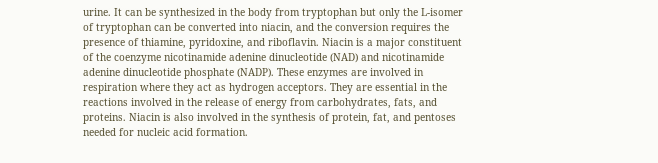urine. It can be synthesized in the body from tryptophan but only the L-isomer of tryptophan can be converted into niacin, and the conversion requires the presence of thiamine, pyridoxine, and riboflavin. Niacin is a major constituent of the coenzyme nicotinamide adenine dinucleotide (NAD) and nicotinamide adenine dinucleotide phosphate (NADP). These enzymes are involved in respiration where they act as hydrogen acceptors. They are essential in the reactions involved in the release of energy from carbohydrates, fats, and proteins. Niacin is also involved in the synthesis of protein, fat, and pentoses needed for nucleic acid formation.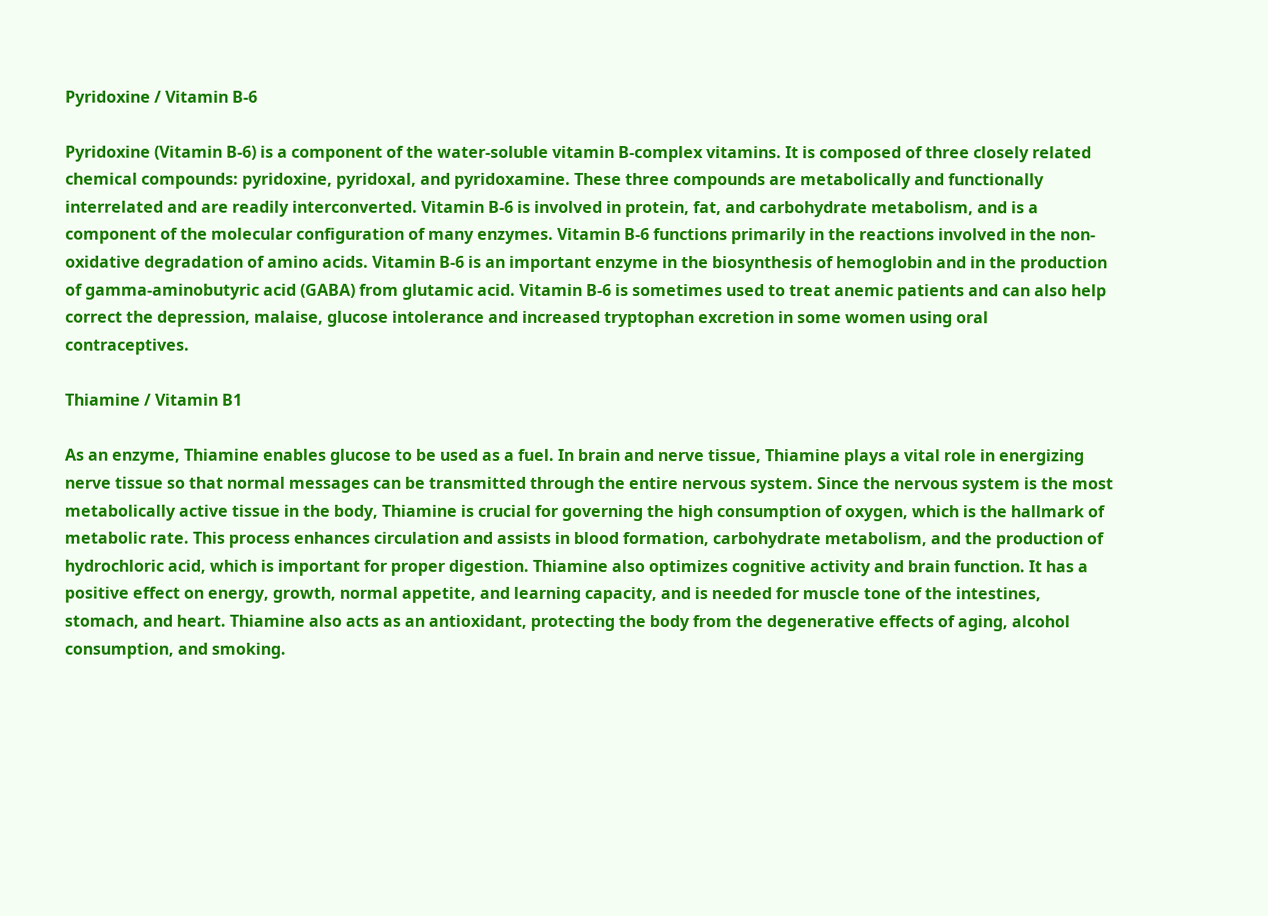Pyridoxine / Vitamin B-6

Pyridoxine (Vitamin B-6) is a component of the water-soluble vitamin B-complex vitamins. It is composed of three closely related chemical compounds: pyridoxine, pyridoxal, and pyridoxamine. These three compounds are metabolically and functionally interrelated and are readily interconverted. Vitamin B-6 is involved in protein, fat, and carbohydrate metabolism, and is a component of the molecular configuration of many enzymes. Vitamin B-6 functions primarily in the reactions involved in the non-oxidative degradation of amino acids. Vitamin B-6 is an important enzyme in the biosynthesis of hemoglobin and in the production of gamma-aminobutyric acid (GABA) from glutamic acid. Vitamin B-6 is sometimes used to treat anemic patients and can also help correct the depression, malaise, glucose intolerance and increased tryptophan excretion in some women using oral contraceptives.

Thiamine / Vitamin B1

As an enzyme, Thiamine enables glucose to be used as a fuel. In brain and nerve tissue, Thiamine plays a vital role in energizing nerve tissue so that normal messages can be transmitted through the entire nervous system. Since the nervous system is the most metabolically active tissue in the body, Thiamine is crucial for governing the high consumption of oxygen, which is the hallmark of metabolic rate. This process enhances circulation and assists in blood formation, carbohydrate metabolism, and the production of hydrochloric acid, which is important for proper digestion. Thiamine also optimizes cognitive activity and brain function. It has a positive effect on energy, growth, normal appetite, and learning capacity, and is needed for muscle tone of the intestines, stomach, and heart. Thiamine also acts as an antioxidant, protecting the body from the degenerative effects of aging, alcohol consumption, and smoking.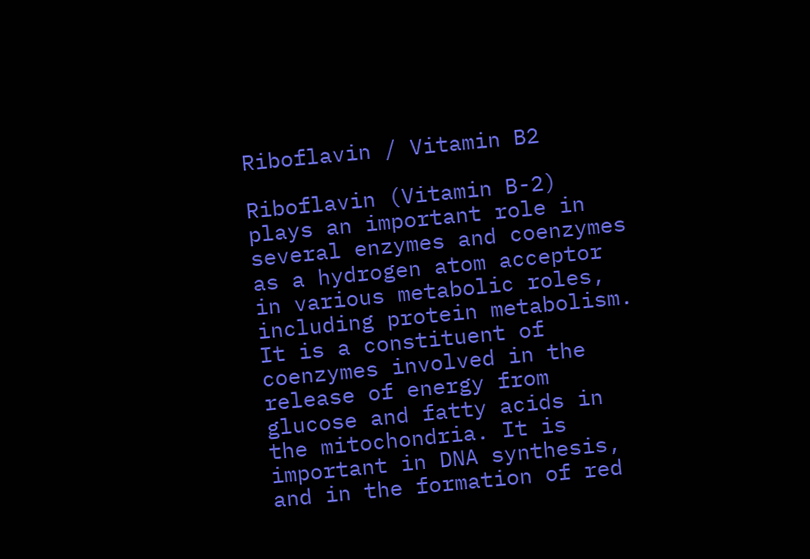Riboflavin / Vitamin B2

Riboflavin (Vitamin B-2) plays an important role in several enzymes and coenzymes as a hydrogen atom acceptor in various metabolic roles, including protein metabolism. It is a constituent of coenzymes involved in the release of energy from glucose and fatty acids in the mitochondria. It is important in DNA synthesis, and in the formation of red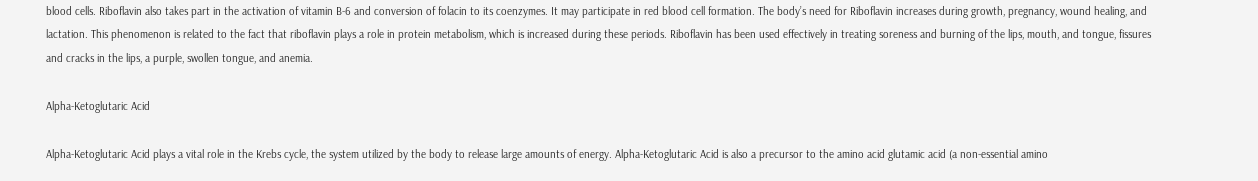blood cells. Riboflavin also takes part in the activation of vitamin B-6 and conversion of folacin to its coenzymes. It may participate in red blood cell formation. The body’s need for Riboflavin increases during growth, pregnancy, wound healing, and lactation. This phenomenon is related to the fact that riboflavin plays a role in protein metabolism, which is increased during these periods. Riboflavin has been used effectively in treating soreness and burning of the lips, mouth, and tongue, fissures and cracks in the lips, a purple, swollen tongue, and anemia.

Alpha-Ketoglutaric Acid

Alpha-Ketoglutaric Acid plays a vital role in the Krebs cycle, the system utilized by the body to release large amounts of energy. Alpha-Ketoglutaric Acid is also a precursor to the amino acid glutamic acid (a non-essential amino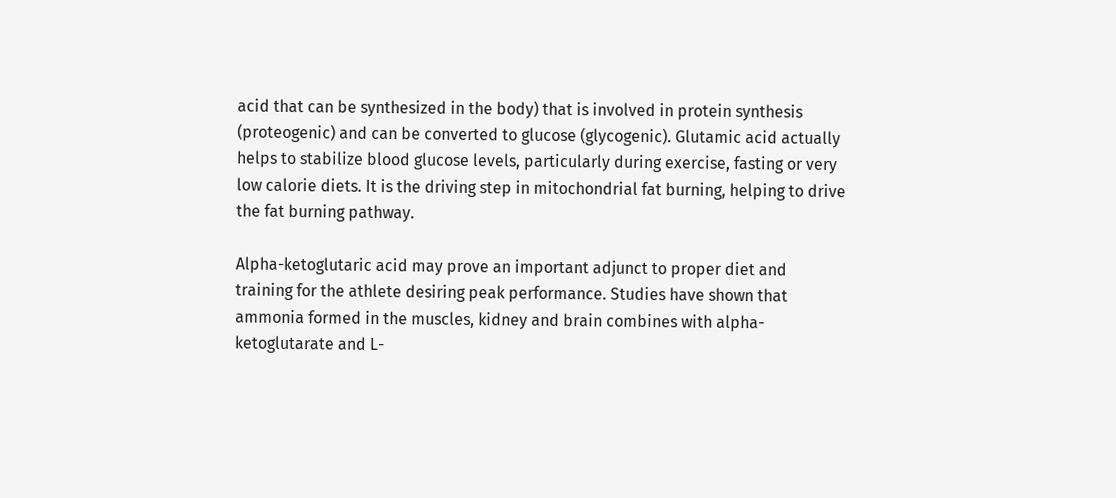acid that can be synthesized in the body) that is involved in protein synthesis (proteogenic) and can be converted to glucose (glycogenic). Glutamic acid actually helps to stabilize blood glucose levels, particularly during exercise, fasting or very low calorie diets. It is the driving step in mitochondrial fat burning, helping to drive the fat burning pathway.

Alpha-ketoglutaric acid may prove an important adjunct to proper diet and training for the athlete desiring peak performance. Studies have shown that ammonia formed in the muscles, kidney and brain combines with alpha-ketoglutarate and L-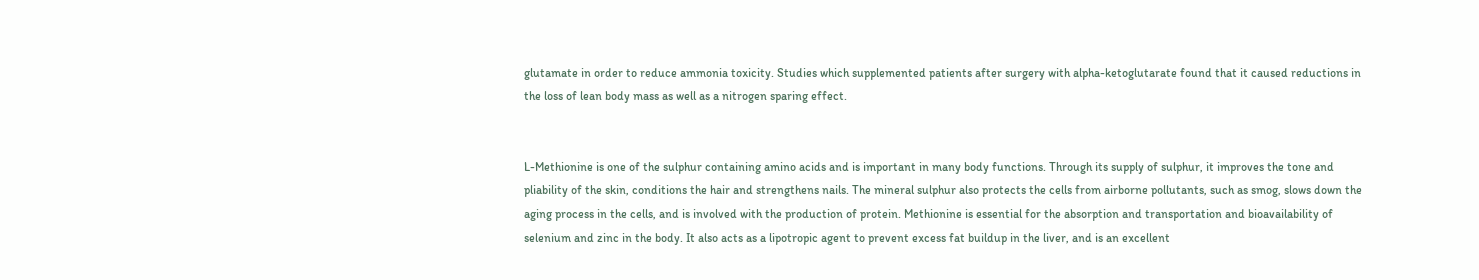glutamate in order to reduce ammonia toxicity. Studies which supplemented patients after surgery with alpha-ketoglutarate found that it caused reductions in the loss of lean body mass as well as a nitrogen sparing effect.


L-Methionine is one of the sulphur containing amino acids and is important in many body functions. Through its supply of sulphur, it improves the tone and pliability of the skin, conditions the hair and strengthens nails. The mineral sulphur also protects the cells from airborne pollutants, such as smog, slows down the aging process in the cells, and is involved with the production of protein. Methionine is essential for the absorption and transportation and bioavailability of selenium and zinc in the body. It also acts as a lipotropic agent to prevent excess fat buildup in the liver, and is an excellent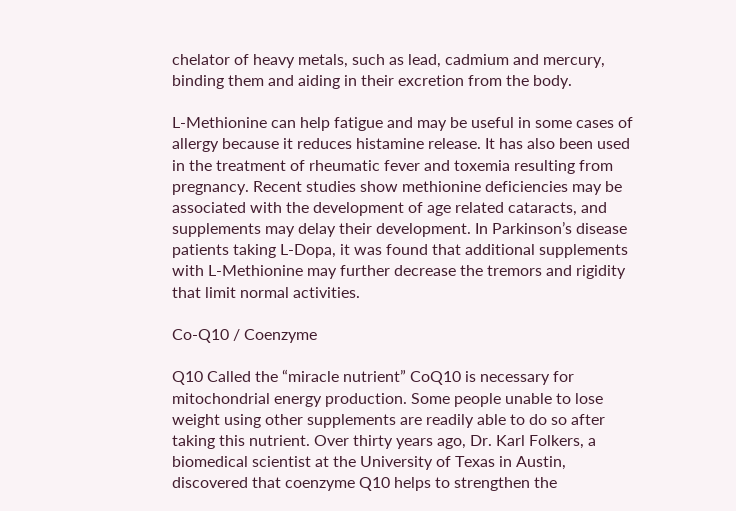chelator of heavy metals, such as lead, cadmium and mercury, binding them and aiding in their excretion from the body.

L-Methionine can help fatigue and may be useful in some cases of allergy because it reduces histamine release. It has also been used in the treatment of rheumatic fever and toxemia resulting from pregnancy. Recent studies show methionine deficiencies may be associated with the development of age related cataracts, and supplements may delay their development. In Parkinson’s disease patients taking L-Dopa, it was found that additional supplements with L-Methionine may further decrease the tremors and rigidity that limit normal activities.

Co-Q10 / Coenzyme

Q10 Called the “miracle nutrient” CoQ10 is necessary for mitochondrial energy production. Some people unable to lose weight using other supplements are readily able to do so after taking this nutrient. Over thirty years ago, Dr. Karl Folkers, a biomedical scientist at the University of Texas in Austin, discovered that coenzyme Q10 helps to strengthen the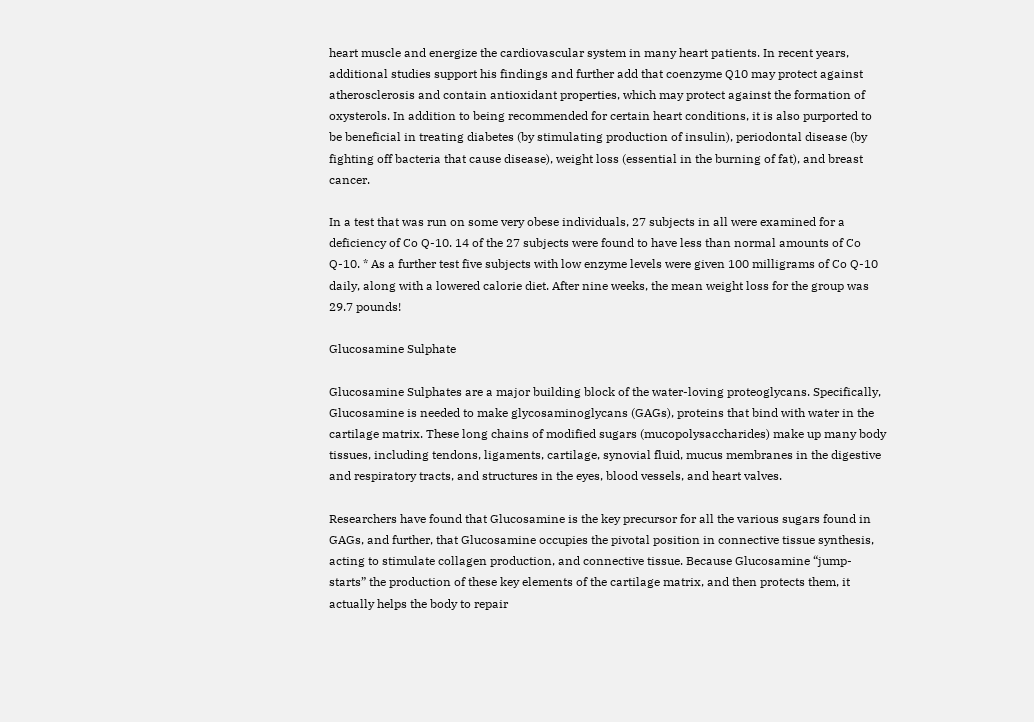heart muscle and energize the cardiovascular system in many heart patients. In recent years, additional studies support his findings and further add that coenzyme Q10 may protect against atherosclerosis and contain antioxidant properties, which may protect against the formation of oxysterols. In addition to being recommended for certain heart conditions, it is also purported to be beneficial in treating diabetes (by stimulating production of insulin), periodontal disease (by fighting off bacteria that cause disease), weight loss (essential in the burning of fat), and breast cancer.

In a test that was run on some very obese individuals, 27 subjects in all were examined for a deficiency of Co Q-10. 14 of the 27 subjects were found to have less than normal amounts of Co Q-10. * As a further test five subjects with low enzyme levels were given 100 milligrams of Co Q-10 daily, along with a lowered calorie diet. After nine weeks, the mean weight loss for the group was 29.7 pounds!

Glucosamine Sulphate

Glucosamine Sulphates are a major building block of the water-loving proteoglycans. Specifically, Glucosamine is needed to make glycosaminoglycans (GAGs), proteins that bind with water in the cartilage matrix. These long chains of modified sugars (mucopolysaccharides) make up many body tissues, including tendons, ligaments, cartilage, synovial fluid, mucus membranes in the digestive and respiratory tracts, and structures in the eyes, blood vessels, and heart valves.

Researchers have found that Glucosamine is the key precursor for all the various sugars found in GAGs, and further, that Glucosamine occupies the pivotal position in connective tissue synthesis, acting to stimulate collagen production, and connective tissue. Because Glucosamine “jump-starts” the production of these key elements of the cartilage matrix, and then protects them, it actually helps the body to repair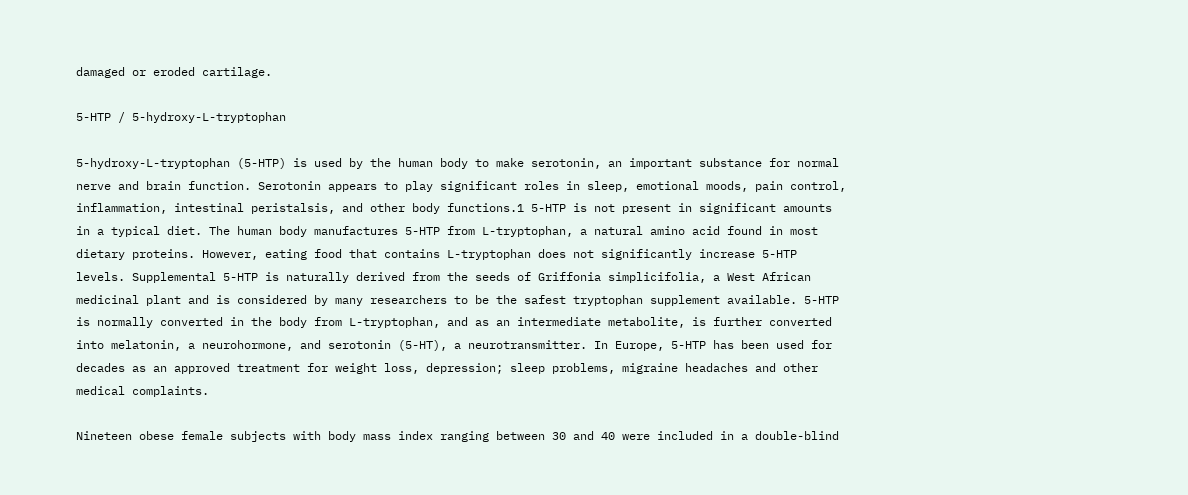damaged or eroded cartilage.

5-HTP / 5-hydroxy-L-tryptophan

5-hydroxy-L-tryptophan (5-HTP) is used by the human body to make serotonin, an important substance for normal nerve and brain function. Serotonin appears to play significant roles in sleep, emotional moods, pain control, inflammation, intestinal peristalsis, and other body functions.1 5-HTP is not present in significant amounts in a typical diet. The human body manufactures 5-HTP from L-tryptophan, a natural amino acid found in most dietary proteins. However, eating food that contains L-tryptophan does not significantly increase 5-HTP levels. Supplemental 5-HTP is naturally derived from the seeds of Griffonia simplicifolia, a West African medicinal plant and is considered by many researchers to be the safest tryptophan supplement available. 5-HTP is normally converted in the body from L-tryptophan, and as an intermediate metabolite, is further converted into melatonin, a neurohormone, and serotonin (5-HT), a neurotransmitter. In Europe, 5-HTP has been used for decades as an approved treatment for weight loss, depression; sleep problems, migraine headaches and other medical complaints.

Nineteen obese female subjects with body mass index ranging between 30 and 40 were included in a double-blind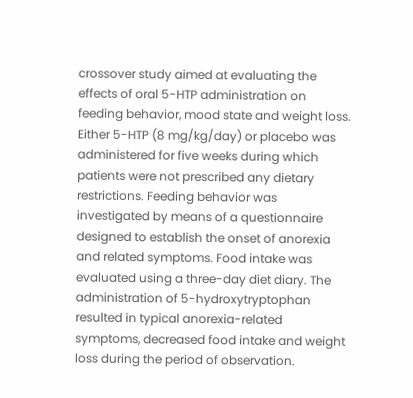crossover study aimed at evaluating the effects of oral 5-HTP administration on feeding behavior, mood state and weight loss. Either 5-HTP (8 mg/kg/day) or placebo was administered for five weeks during which patients were not prescribed any dietary restrictions. Feeding behavior was investigated by means of a questionnaire designed to establish the onset of anorexia and related symptoms. Food intake was evaluated using a three-day diet diary. The administration of 5-hydroxytryptophan resulted in typical anorexia-related symptoms, decreased food intake and weight loss during the period of observation.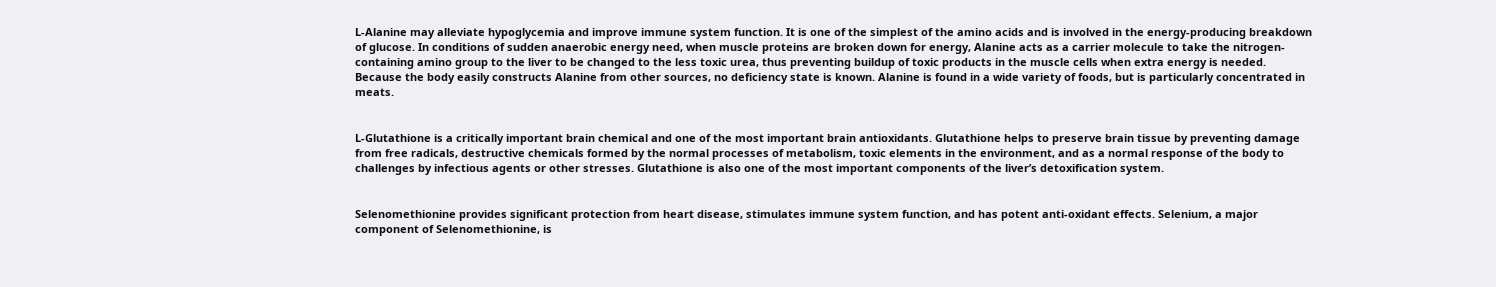L-Alanine may alleviate hypoglycemia and improve immune system function. It is one of the simplest of the amino acids and is involved in the energy-producing breakdown of glucose. In conditions of sudden anaerobic energy need, when muscle proteins are broken down for energy, Alanine acts as a carrier molecule to take the nitrogen-containing amino group to the liver to be changed to the less toxic urea, thus preventing buildup of toxic products in the muscle cells when extra energy is needed. Because the body easily constructs Alanine from other sources, no deficiency state is known. Alanine is found in a wide variety of foods, but is particularly concentrated in meats.


L-Glutathione is a critically important brain chemical and one of the most important brain antioxidants. Glutathione helps to preserve brain tissue by preventing damage from free radicals, destructive chemicals formed by the normal processes of metabolism, toxic elements in the environment, and as a normal response of the body to challenges by infectious agents or other stresses. Glutathione is also one of the most important components of the liver’s detoxification system.


Selenomethionine provides significant protection from heart disease, stimulates immune system function, and has potent anti-oxidant effects. Selenium, a major component of Selenomethionine, is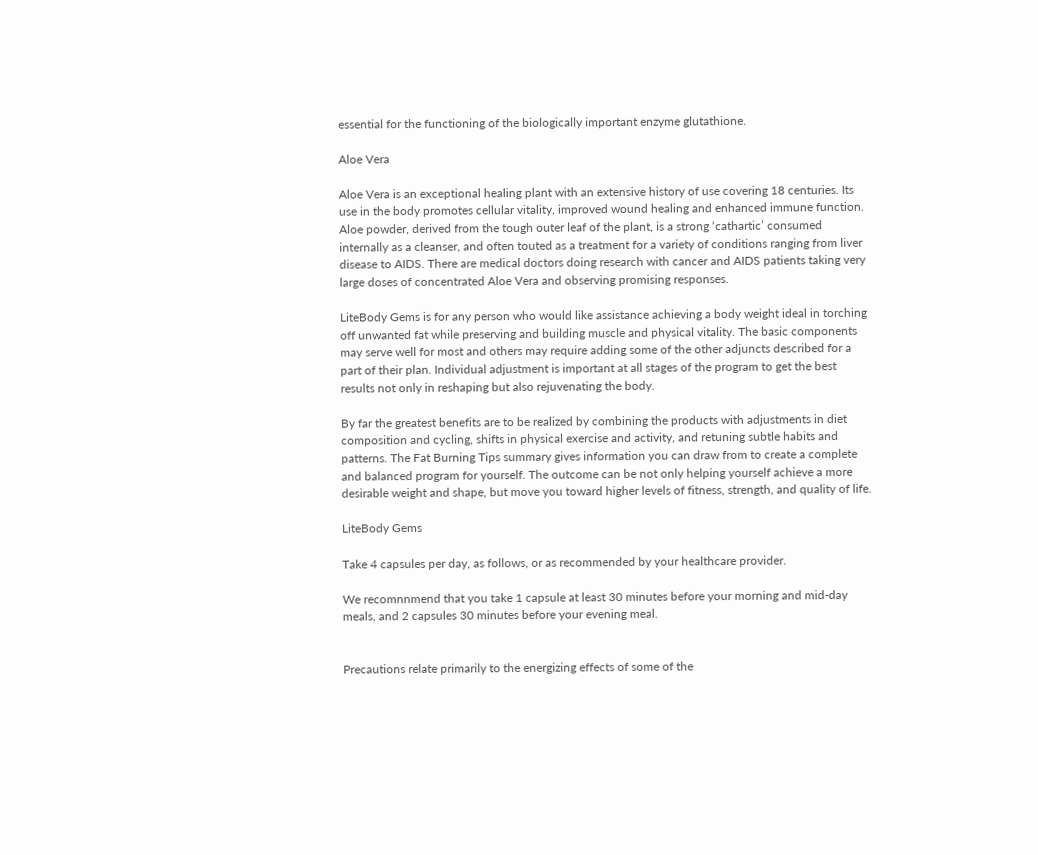essential for the functioning of the biologically important enzyme glutathione.

Aloe Vera

Aloe Vera is an exceptional healing plant with an extensive history of use covering 18 centuries. Its use in the body promotes cellular vitality, improved wound healing and enhanced immune function. Aloe powder, derived from the tough outer leaf of the plant, is a strong ‘cathartic’ consumed internally as a cleanser, and often touted as a treatment for a variety of conditions ranging from liver disease to AIDS. There are medical doctors doing research with cancer and AIDS patients taking very large doses of concentrated Aloe Vera and observing promising responses.

LiteBody Gems is for any person who would like assistance achieving a body weight ideal in torching off unwanted fat while preserving and building muscle and physical vitality. The basic components may serve well for most and others may require adding some of the other adjuncts described for a part of their plan. Individual adjustment is important at all stages of the program to get the best results not only in reshaping but also rejuvenating the body.

By far the greatest benefits are to be realized by combining the products with adjustments in diet composition and cycling, shifts in physical exercise and activity, and retuning subtle habits and patterns. The Fat Burning Tips summary gives information you can draw from to create a complete and balanced program for yourself. The outcome can be not only helping yourself achieve a more desirable weight and shape, but move you toward higher levels of fitness, strength, and quality of life.

LiteBody Gems

Take 4 capsules per day, as follows, or as recommended by your healthcare provider.

We recomnnmend that you take 1 capsule at least 30 minutes before your morning and mid-day meals, and 2 capsules 30 minutes before your evening meal.


Precautions relate primarily to the energizing effects of some of the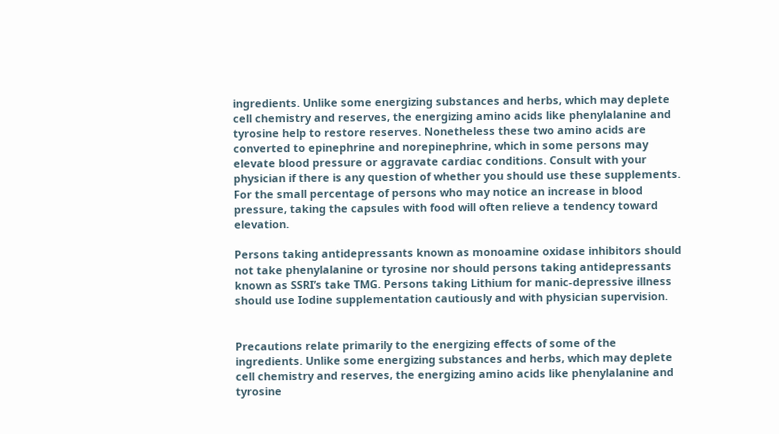ingredients. Unlike some energizing substances and herbs, which may deplete cell chemistry and reserves, the energizing amino acids like phenylalanine and tyrosine help to restore reserves. Nonetheless these two amino acids are converted to epinephrine and norepinephrine, which in some persons may elevate blood pressure or aggravate cardiac conditions. Consult with your physician if there is any question of whether you should use these supplements. For the small percentage of persons who may notice an increase in blood pressure, taking the capsules with food will often relieve a tendency toward elevation.

Persons taking antidepressants known as monoamine oxidase inhibitors should not take phenylalanine or tyrosine nor should persons taking antidepressants known as SSRI’s take TMG. Persons taking Lithium for manic-depressive illness should use Iodine supplementation cautiously and with physician supervision.


Precautions relate primarily to the energizing effects of some of the ingredients. Unlike some energizing substances and herbs, which may deplete cell chemistry and reserves, the energizing amino acids like phenylalanine and tyrosine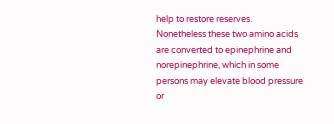help to restore reserves. Nonetheless these two amino acids are converted to epinephrine and norepinephrine, which in some persons may elevate blood pressure or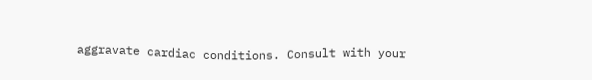aggravate cardiac conditions. Consult with your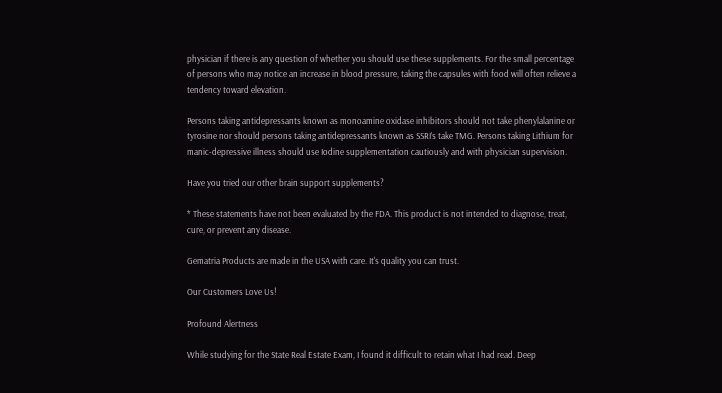physician if there is any question of whether you should use these supplements. For the small percentage of persons who may notice an increase in blood pressure, taking the capsules with food will often relieve a tendency toward elevation.

Persons taking antidepressants known as monoamine oxidase inhibitors should not take phenylalanine or tyrosine nor should persons taking antidepressants known as SSRI’s take TMG. Persons taking Lithium for manic-depressive illness should use Iodine supplementation cautiously and with physician supervision.

Have you tried our other brain support supplements?

* These statements have not been evaluated by the FDA. This product is not intended to diagnose, treat, cure, or prevent any disease.

Gematria Products are made in the USA with care. It's quality you can trust.

Our Customers Love Us!

Profound Alertness

While studying for the State Real Estate Exam, I found it difficult to retain what I had read. Deep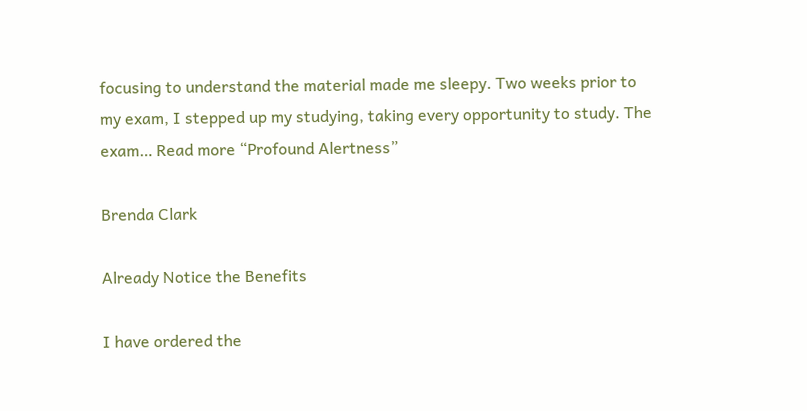focusing to understand the material made me sleepy. Two weeks prior to my exam, I stepped up my studying, taking every opportunity to study. The exam… Read more “Profound Alertness”

Brenda Clark

Already Notice the Benefits

I have ordered the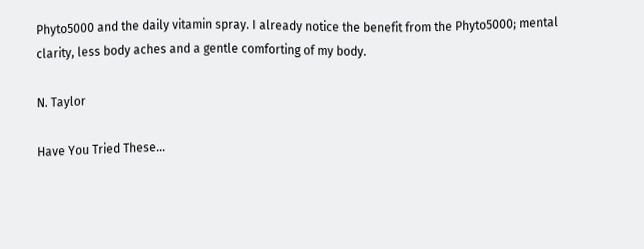Phyto5000 and the daily vitamin spray. I already notice the benefit from the Phyto5000; mental clarity, less body aches and a gentle comforting of my body.

N. Taylor

Have You Tried These...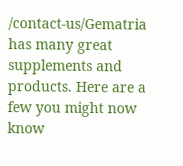/contact-us/Gematria has many great supplements and products. Here are a few you might now know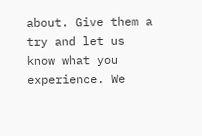about. Give them a try and let us know what you experience. We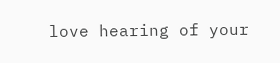love hearing of your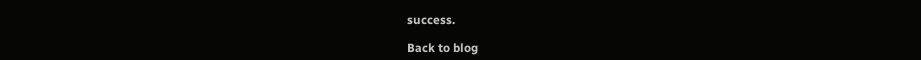success.

Back to blog